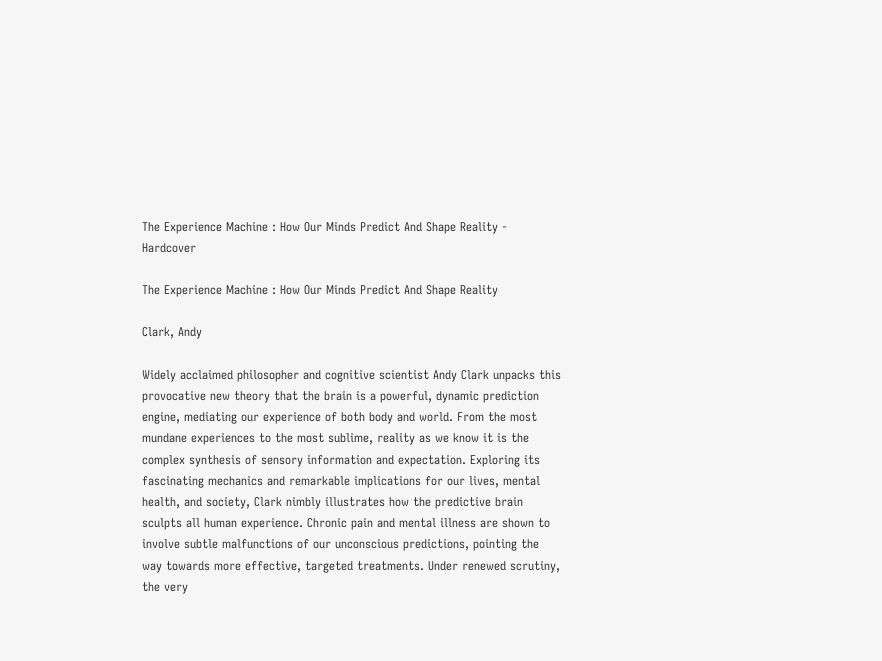The Experience Machine : How Our Minds Predict And Shape Reality - Hardcover

The Experience Machine : How Our Minds Predict And Shape Reality

Clark, Andy

Widely acclaimed philosopher and cognitive scientist Andy Clark unpacks this provocative new theory that the brain is a powerful, dynamic prediction engine, mediating our experience of both body and world. From the most mundane experiences to the most sublime, reality as we know it is the complex synthesis of sensory information and expectation. Exploring its fascinating mechanics and remarkable implications for our lives, mental health, and society, Clark nimbly illustrates how the predictive brain sculpts all human experience. Chronic pain and mental illness are shown to involve subtle malfunctions of our unconscious predictions, pointing the way towards more effective, targeted treatments. Under renewed scrutiny, the very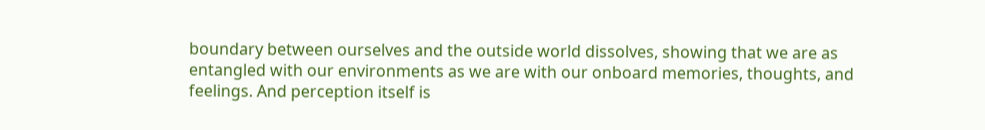boundary between ourselves and the outside world dissolves, showing that we are as entangled with our environments as we are with our onboard memories, thoughts, and feelings. And perception itself is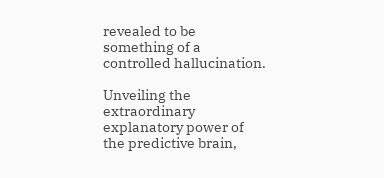revealed to be something of a controlled hallucination.

Unveiling the extraordinary explanatory power of the predictive brain,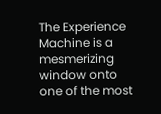The Experience Machine is a mesmerizing window onto one of the most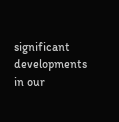significant developments in our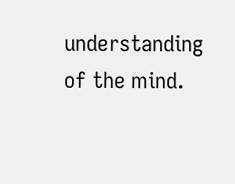understanding of the mind.